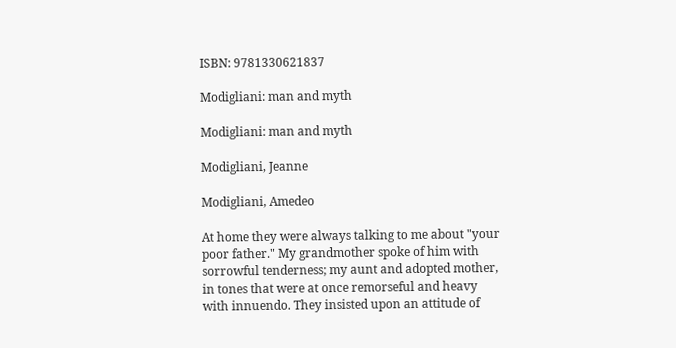ISBN: 9781330621837

Modigliani: man and myth

Modigliani: man and myth

Modigliani, Jeanne

Modigliani, Amedeo

At home they were always talking to me about "your poor father." My grandmother spoke of him with sorrowful tenderness; my aunt and adopted mother, in tones that were at once remorseful and heavy with innuendo. They insisted upon an attitude of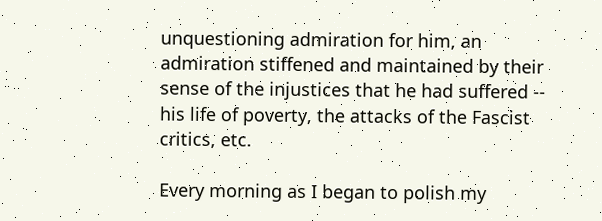unquestioning admiration for him, an admiration stiffened and maintained by their sense of the injustices that he had suffered -- his life of poverty, the attacks of the Fascist critics, etc.

Every morning as I began to polish my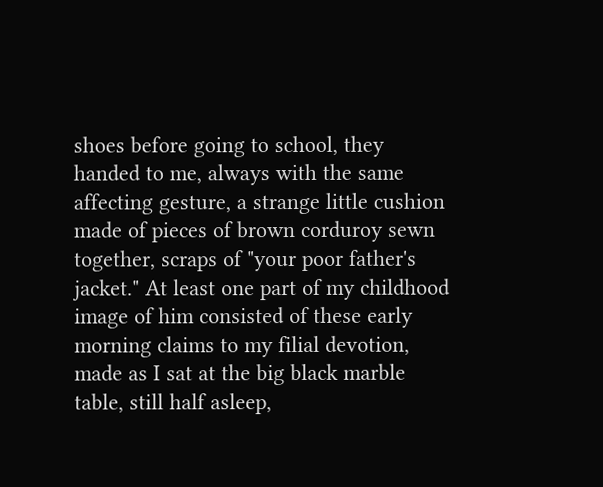shoes before going to school, they handed to me, always with the same affecting gesture, a strange little cushion made of pieces of brown corduroy sewn together, scraps of "your poor father's jacket." At least one part of my childhood image of him consisted of these early morning claims to my filial devotion, made as I sat at the big black marble table, still half asleep,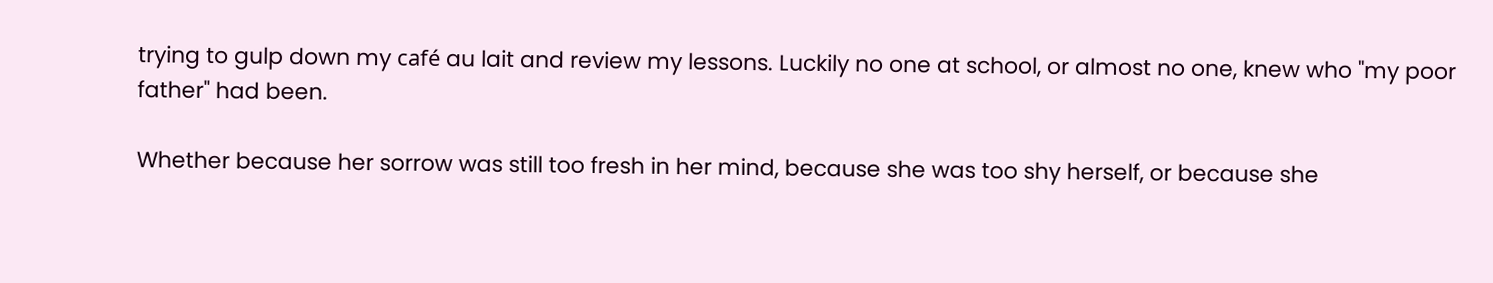trying to gulp down my café au lait and review my lessons. Luckily no one at school, or almost no one, knew who "my poor father" had been.

Whether because her sorrow was still too fresh in her mind, because she was too shy herself, or because she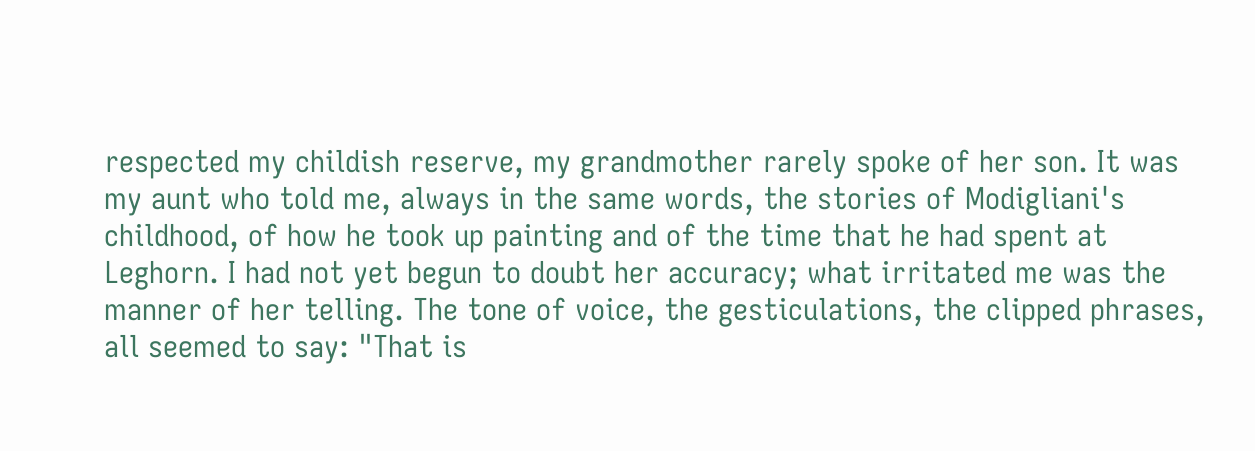respected my childish reserve, my grandmother rarely spoke of her son. It was my aunt who told me, always in the same words, the stories of Modigliani's childhood, of how he took up painting and of the time that he had spent at Leghorn. I had not yet begun to doubt her accuracy; what irritated me was the manner of her telling. The tone of voice, the gesticulations, the clipped phrases, all seemed to say: "That is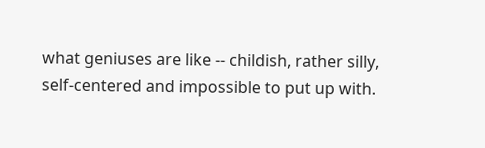what geniuses are like -- childish, rather silly, self-centered and impossible to put up with.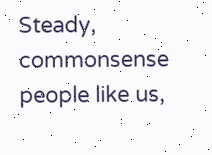Steady, commonsense people like us,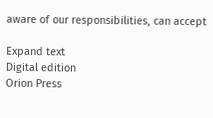aware of our responsibilities, can accept

Expand text
Digital edition
Orion Press